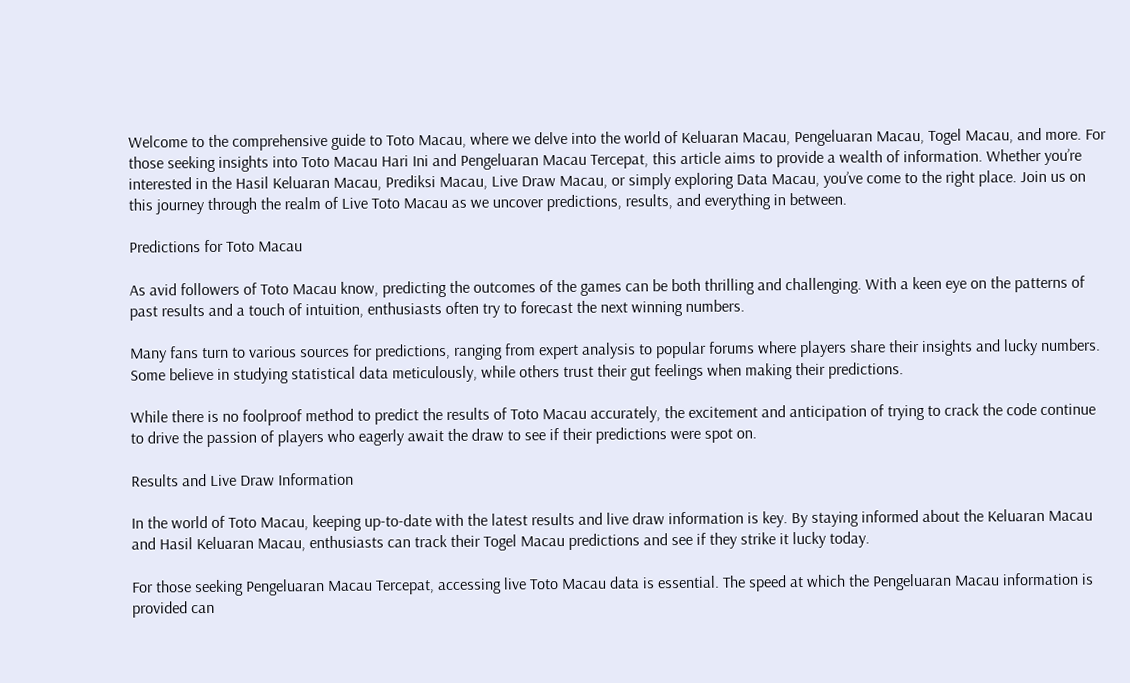Welcome to the comprehensive guide to Toto Macau, where we delve into the world of Keluaran Macau, Pengeluaran Macau, Togel Macau, and more. For those seeking insights into Toto Macau Hari Ini and Pengeluaran Macau Tercepat, this article aims to provide a wealth of information. Whether you’re interested in the Hasil Keluaran Macau, Prediksi Macau, Live Draw Macau, or simply exploring Data Macau, you’ve come to the right place. Join us on this journey through the realm of Live Toto Macau as we uncover predictions, results, and everything in between.

Predictions for Toto Macau

As avid followers of Toto Macau know, predicting the outcomes of the games can be both thrilling and challenging. With a keen eye on the patterns of past results and a touch of intuition, enthusiasts often try to forecast the next winning numbers.

Many fans turn to various sources for predictions, ranging from expert analysis to popular forums where players share their insights and lucky numbers. Some believe in studying statistical data meticulously, while others trust their gut feelings when making their predictions.

While there is no foolproof method to predict the results of Toto Macau accurately, the excitement and anticipation of trying to crack the code continue to drive the passion of players who eagerly await the draw to see if their predictions were spot on.

Results and Live Draw Information

In the world of Toto Macau, keeping up-to-date with the latest results and live draw information is key. By staying informed about the Keluaran Macau and Hasil Keluaran Macau, enthusiasts can track their Togel Macau predictions and see if they strike it lucky today.

For those seeking Pengeluaran Macau Tercepat, accessing live Toto Macau data is essential. The speed at which the Pengeluaran Macau information is provided can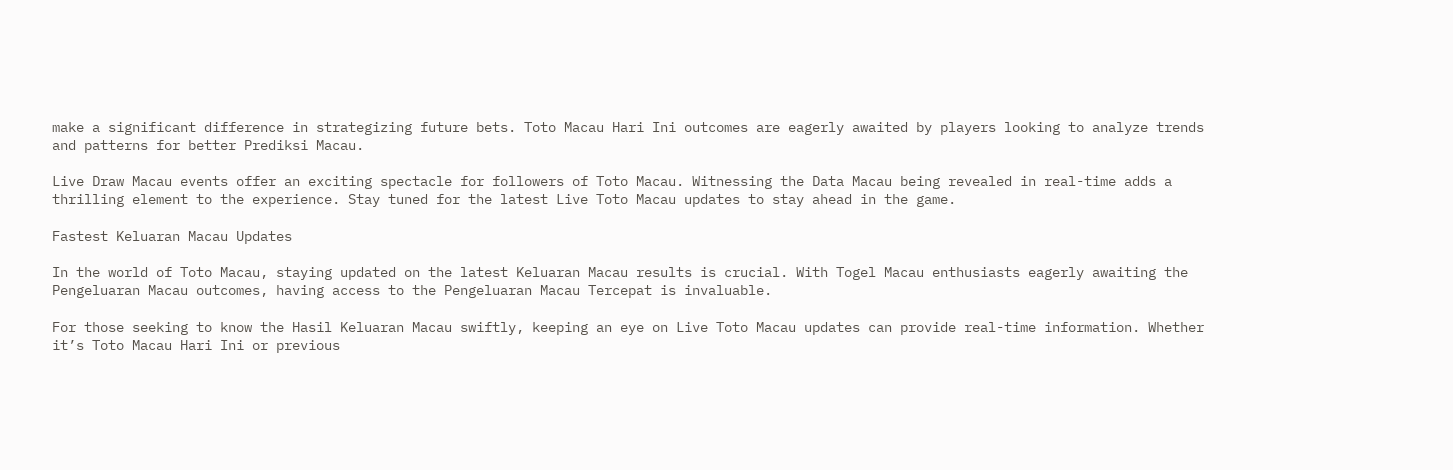make a significant difference in strategizing future bets. Toto Macau Hari Ini outcomes are eagerly awaited by players looking to analyze trends and patterns for better Prediksi Macau.

Live Draw Macau events offer an exciting spectacle for followers of Toto Macau. Witnessing the Data Macau being revealed in real-time adds a thrilling element to the experience. Stay tuned for the latest Live Toto Macau updates to stay ahead in the game.

Fastest Keluaran Macau Updates

In the world of Toto Macau, staying updated on the latest Keluaran Macau results is crucial. With Togel Macau enthusiasts eagerly awaiting the Pengeluaran Macau outcomes, having access to the Pengeluaran Macau Tercepat is invaluable.

For those seeking to know the Hasil Keluaran Macau swiftly, keeping an eye on Live Toto Macau updates can provide real-time information. Whether it’s Toto Macau Hari Ini or previous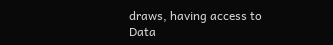draws, having access to Data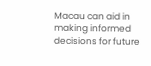Macau can aid in making informed decisions for future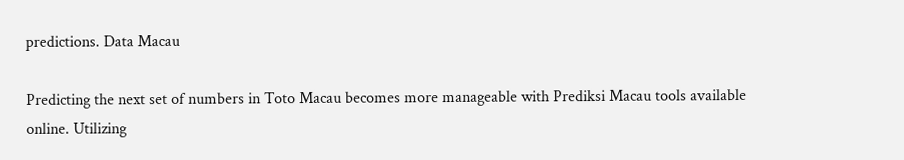predictions. Data Macau

Predicting the next set of numbers in Toto Macau becomes more manageable with Prediksi Macau tools available online. Utilizing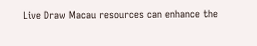Live Draw Macau resources can enhance the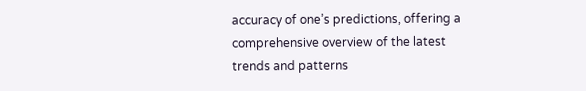accuracy of one’s predictions, offering a comprehensive overview of the latest trends and patterns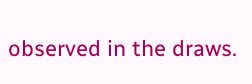observed in the draws.